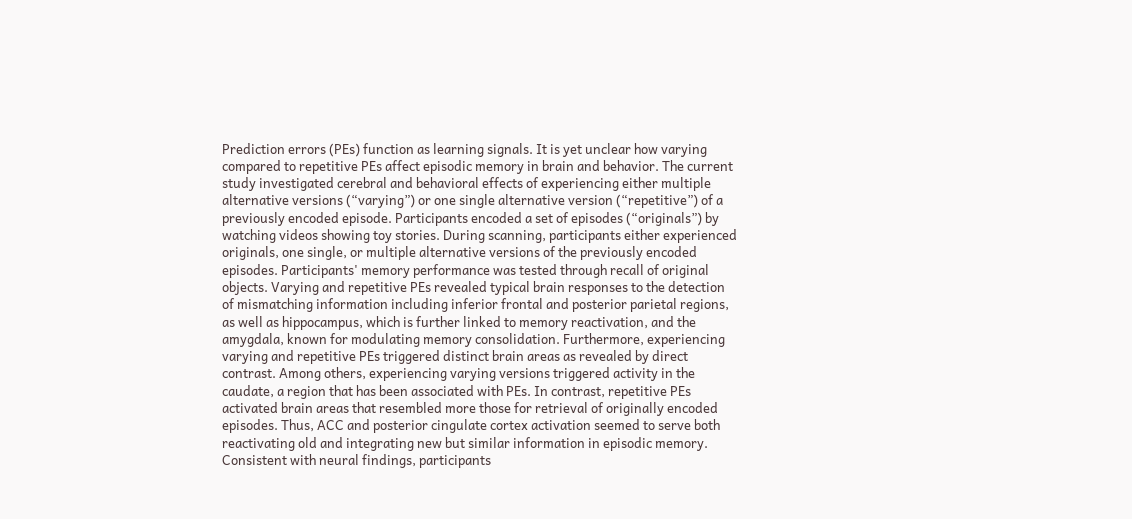Prediction errors (PEs) function as learning signals. It is yet unclear how varying compared to repetitive PEs affect episodic memory in brain and behavior. The current study investigated cerebral and behavioral effects of experiencing either multiple alternative versions (“varying”) or one single alternative version (“repetitive”) of a previously encoded episode. Participants encoded a set of episodes (“originals”) by watching videos showing toy stories. During scanning, participants either experienced originals, one single, or multiple alternative versions of the previously encoded episodes. Participants' memory performance was tested through recall of original objects. Varying and repetitive PEs revealed typical brain responses to the detection of mismatching information including inferior frontal and posterior parietal regions, as well as hippocampus, which is further linked to memory reactivation, and the amygdala, known for modulating memory consolidation. Furthermore, experiencing varying and repetitive PEs triggered distinct brain areas as revealed by direct contrast. Among others, experiencing varying versions triggered activity in the caudate, a region that has been associated with PEs. In contrast, repetitive PEs activated brain areas that resembled more those for retrieval of originally encoded episodes. Thus, ACC and posterior cingulate cortex activation seemed to serve both reactivating old and integrating new but similar information in episodic memory. Consistent with neural findings, participants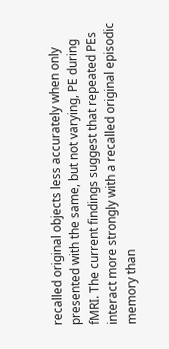recalled original objects less accurately when only presented with the same, but not varying, PE during fMRI. The current findings suggest that repeated PEs interact more strongly with a recalled original episodic memory than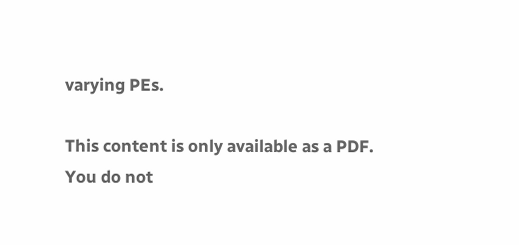varying PEs.

This content is only available as a PDF.
You do not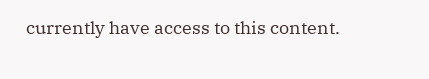currently have access to this content.